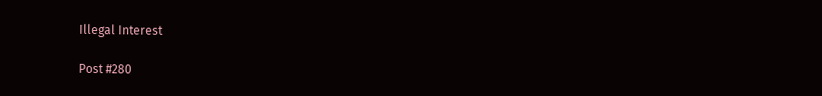Illegal Interest

Post #280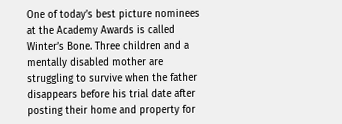One of today’s best picture nominees at the Academy Awards is called Winter’s Bone. Three children and a mentally disabled mother are struggling to survive when the father disappears before his trial date after posting their home and property for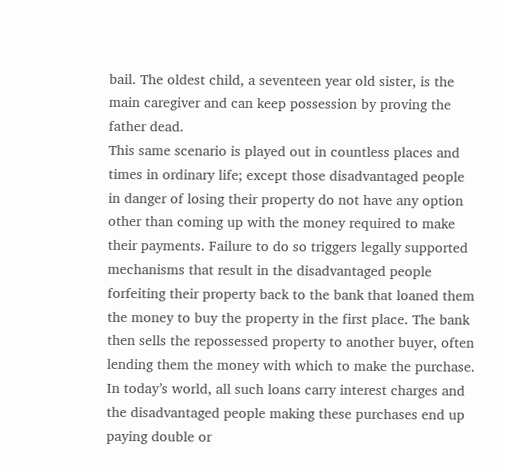bail. The oldest child, a seventeen year old sister, is the main caregiver and can keep possession by proving the father dead.
This same scenario is played out in countless places and times in ordinary life; except those disadvantaged people in danger of losing their property do not have any option other than coming up with the money required to make their payments. Failure to do so triggers legally supported mechanisms that result in the disadvantaged people forfeiting their property back to the bank that loaned them the money to buy the property in the first place. The bank then sells the repossessed property to another buyer, often lending them the money with which to make the purchase.
In today’s world, all such loans carry interest charges and the disadvantaged people making these purchases end up paying double or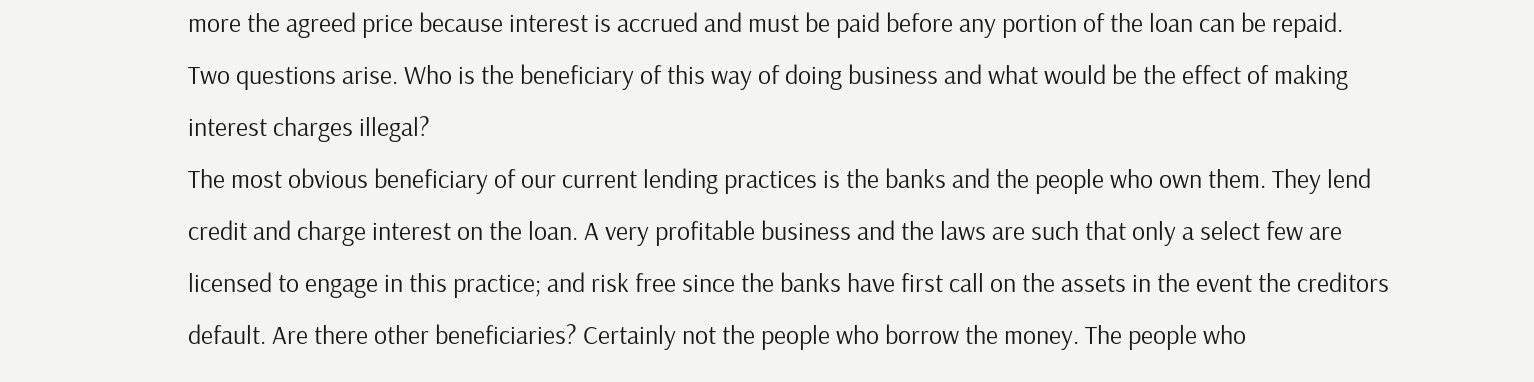more the agreed price because interest is accrued and must be paid before any portion of the loan can be repaid.
Two questions arise. Who is the beneficiary of this way of doing business and what would be the effect of making interest charges illegal?
The most obvious beneficiary of our current lending practices is the banks and the people who own them. They lend credit and charge interest on the loan. A very profitable business and the laws are such that only a select few are licensed to engage in this practice; and risk free since the banks have first call on the assets in the event the creditors default. Are there other beneficiaries? Certainly not the people who borrow the money. The people who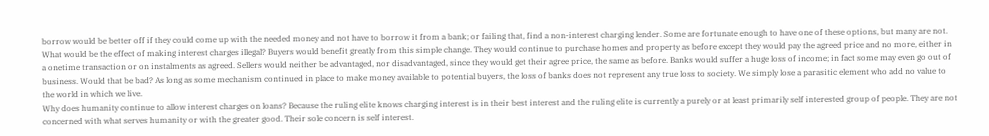borrow would be better off if they could come up with the needed money and not have to borrow it from a bank; or failing that, find a non-interest charging lender. Some are fortunate enough to have one of these options, but many are not.
What would be the effect of making interest charges illegal? Buyers would benefit greatly from this simple change. They would continue to purchase homes and property as before except they would pay the agreed price and no more, either in a onetime transaction or on instalments as agreed. Sellers would neither be advantaged, nor disadvantaged, since they would get their agree price, the same as before. Banks would suffer a huge loss of income; in fact some may even go out of business. Would that be bad? As long as some mechanism continued in place to make money available to potential buyers, the loss of banks does not represent any true loss to society. We simply lose a parasitic element who add no value to the world in which we live.
Why does humanity continue to allow interest charges on loans? Because the ruling elite knows charging interest is in their best interest and the ruling elite is currently a purely or at least primarily self interested group of people. They are not concerned with what serves humanity or with the greater good. Their sole concern is self interest.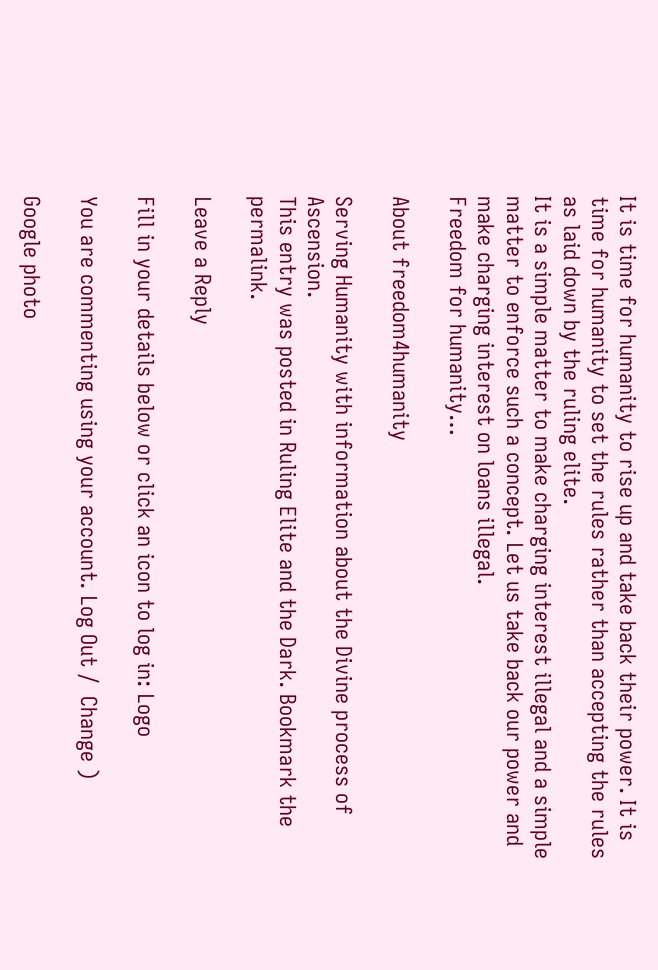It is time for humanity to rise up and take back their power. It is time for humanity to set the rules rather than accepting the rules as laid down by the ruling elite.
It is a simple matter to make charging interest illegal and a simple matter to enforce such a concept. Let us take back our power and make charging interest on loans illegal.
Freedom for humanity…

About freedom4humanity

Serving Humanity with information about the Divine process of Ascension.
This entry was posted in Ruling Elite and the Dark. Bookmark the permalink.

Leave a Reply

Fill in your details below or click an icon to log in: Logo

You are commenting using your account. Log Out /  Change )

Google photo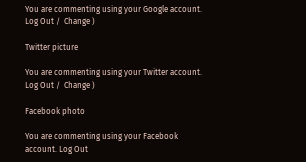You are commenting using your Google account. Log Out /  Change )

Twitter picture

You are commenting using your Twitter account. Log Out /  Change )

Facebook photo

You are commenting using your Facebook account. Log Out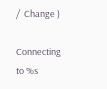/  Change )

Connecting to %s